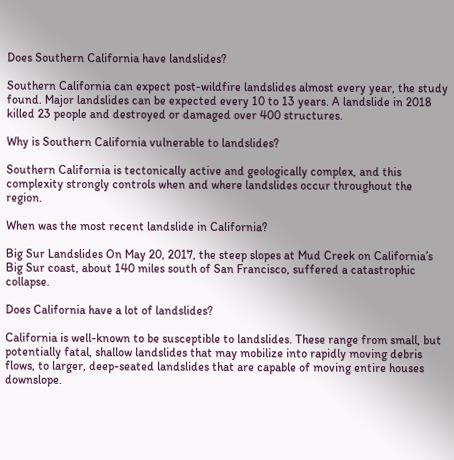Does Southern California have landslides?

Southern California can expect post-wildfire landslides almost every year, the study found. Major landslides can be expected every 10 to 13 years. A landslide in 2018 killed 23 people and destroyed or damaged over 400 structures.

Why is Southern California vulnerable to landslides?

Southern California is tectonically active and geologically complex, and this complexity strongly controls when and where landslides occur throughout the region.

When was the most recent landslide in California?

Big Sur Landslides On May 20, 2017, the steep slopes at Mud Creek on California’s Big Sur coast, about 140 miles south of San Francisco, suffered a catastrophic collapse.

Does California have a lot of landslides?

California is well-known to be susceptible to landslides. These range from small, but potentially fatal, shallow landslides that may mobilize into rapidly moving debris flows, to larger, deep-seated landslides that are capable of moving entire houses downslope.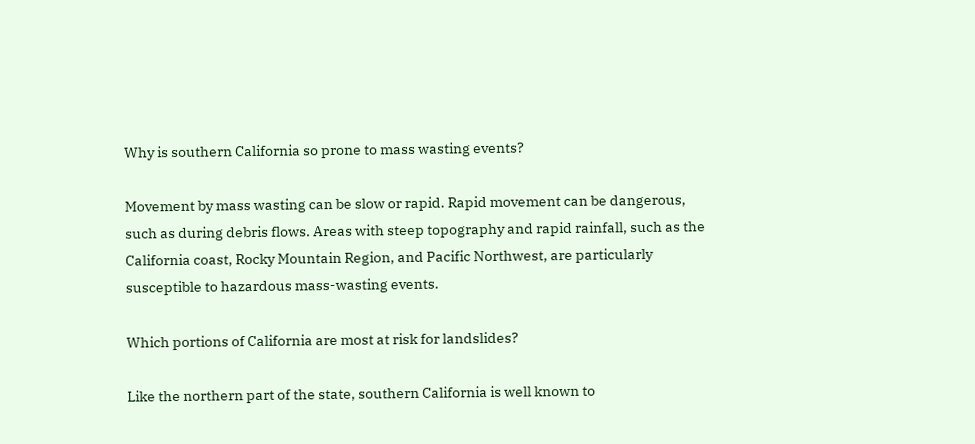Why is southern California so prone to mass wasting events?

Movement by mass wasting can be slow or rapid. Rapid movement can be dangerous, such as during debris flows. Areas with steep topography and rapid rainfall, such as the California coast, Rocky Mountain Region, and Pacific Northwest, are particularly susceptible to hazardous mass-wasting events.

Which portions of California are most at risk for landslides?

Like the northern part of the state, southern California is well known to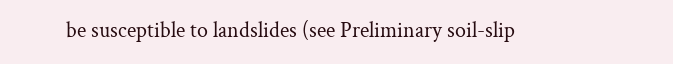be susceptible to landslides (see Preliminary soil-slip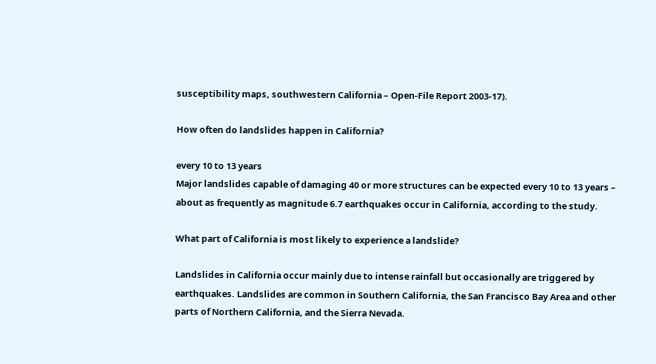susceptibility maps, southwestern California – Open-File Report 2003-17).

How often do landslides happen in California?

every 10 to 13 years
Major landslides capable of damaging 40 or more structures can be expected every 10 to 13 years – about as frequently as magnitude 6.7 earthquakes occur in California, according to the study.

What part of California is most likely to experience a landslide?

Landslides in California occur mainly due to intense rainfall but occasionally are triggered by earthquakes. Landslides are common in Southern California, the San Francisco Bay Area and other parts of Northern California, and the Sierra Nevada.